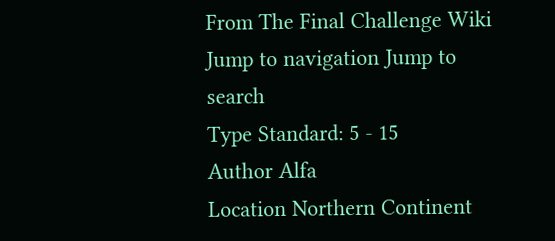From The Final Challenge Wiki
Jump to navigation Jump to search
Type Standard: 5 - 15
Author Alfa
Location Northern Continent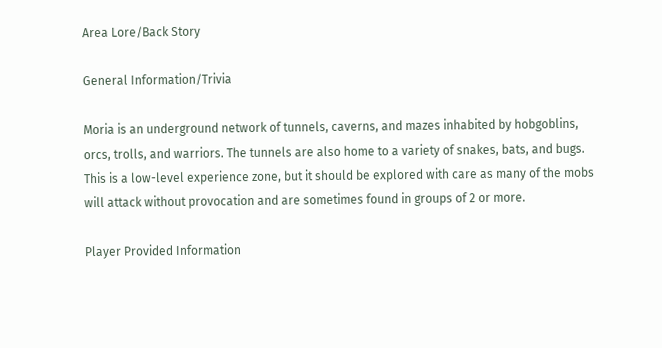Area Lore/Back Story

General Information/Trivia

Moria is an underground network of tunnels, caverns, and mazes inhabited by hobgoblins, orcs, trolls, and warriors. The tunnels are also home to a variety of snakes, bats, and bugs. This is a low-level experience zone, but it should be explored with care as many of the mobs will attack without provocation and are sometimes found in groups of 2 or more.

Player Provided Information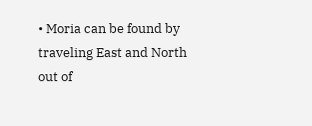• Moria can be found by traveling East and North out of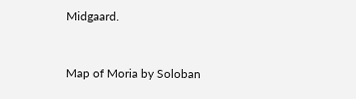Midgaard.


Map of Moria by Soloban